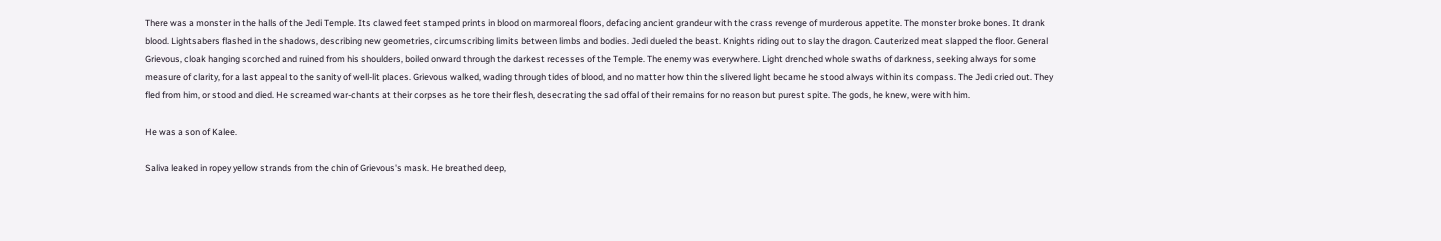There was a monster in the halls of the Jedi Temple. Its clawed feet stamped prints in blood on marmoreal floors, defacing ancient grandeur with the crass revenge of murderous appetite. The monster broke bones. It drank blood. Lightsabers flashed in the shadows, describing new geometries, circumscribing limits between limbs and bodies. Jedi dueled the beast. Knights riding out to slay the dragon. Cauterized meat slapped the floor. General Grievous, cloak hanging scorched and ruined from his shoulders, boiled onward through the darkest recesses of the Temple. The enemy was everywhere. Light drenched whole swaths of darkness, seeking always for some measure of clarity, for a last appeal to the sanity of well-lit places. Grievous walked, wading through tides of blood, and no matter how thin the slivered light became he stood always within its compass. The Jedi cried out. They fled from him, or stood and died. He screamed war-chants at their corpses as he tore their flesh, desecrating the sad offal of their remains for no reason but purest spite. The gods, he knew, were with him.

He was a son of Kalee.

Saliva leaked in ropey yellow strands from the chin of Grievous's mask. He breathed deep,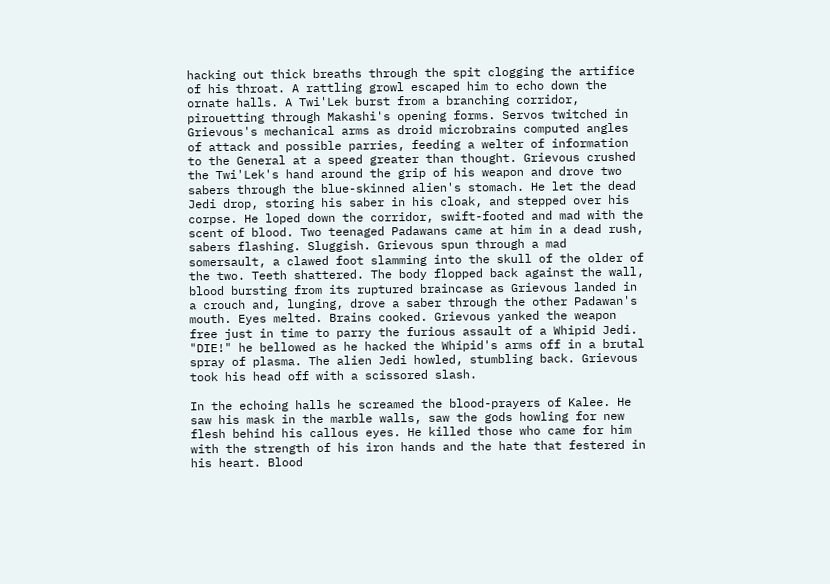hacking out thick breaths through the spit clogging the artifice of his throat. A rattling growl escaped him to echo down the ornate halls. A Twi'Lek burst from a branching corridor, pirouetting through Makashi's opening forms. Servos twitched in Grievous's mechanical arms as droid microbrains computed angles of attack and possible parries, feeding a welter of information to the General at a speed greater than thought. Grievous crushed the Twi'Lek's hand around the grip of his weapon and drove two sabers through the blue-skinned alien's stomach. He let the dead Jedi drop, storing his saber in his cloak, and stepped over his corpse. He loped down the corridor, swift-footed and mad with the scent of blood. Two teenaged Padawans came at him in a dead rush, sabers flashing. Sluggish. Grievous spun through a mad somersault, a clawed foot slamming into the skull of the older of the two. Teeth shattered. The body flopped back against the wall, blood bursting from its ruptured braincase as Grievous landed in a crouch and, lunging, drove a saber through the other Padawan's mouth. Eyes melted. Brains cooked. Grievous yanked the weapon free just in time to parry the furious assault of a Whipid Jedi. "DIE!" he bellowed as he hacked the Whipid's arms off in a brutal spray of plasma. The alien Jedi howled, stumbling back. Grievous took his head off with a scissored slash.

In the echoing halls he screamed the blood-prayers of Kalee. He saw his mask in the marble walls, saw the gods howling for new flesh behind his callous eyes. He killed those who came for him with the strength of his iron hands and the hate that festered in his heart. Blood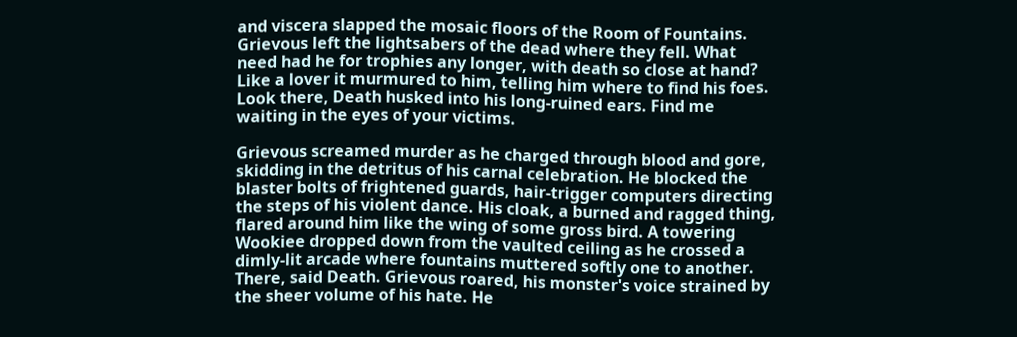and viscera slapped the mosaic floors of the Room of Fountains. Grievous left the lightsabers of the dead where they fell. What need had he for trophies any longer, with death so close at hand? Like a lover it murmured to him, telling him where to find his foes. Look there, Death husked into his long-ruined ears. Find me waiting in the eyes of your victims.

Grievous screamed murder as he charged through blood and gore, skidding in the detritus of his carnal celebration. He blocked the blaster bolts of frightened guards, hair-trigger computers directing the steps of his violent dance. His cloak, a burned and ragged thing, flared around him like the wing of some gross bird. A towering Wookiee dropped down from the vaulted ceiling as he crossed a dimly-lit arcade where fountains muttered softly one to another. There, said Death. Grievous roared, his monster's voice strained by the sheer volume of his hate. He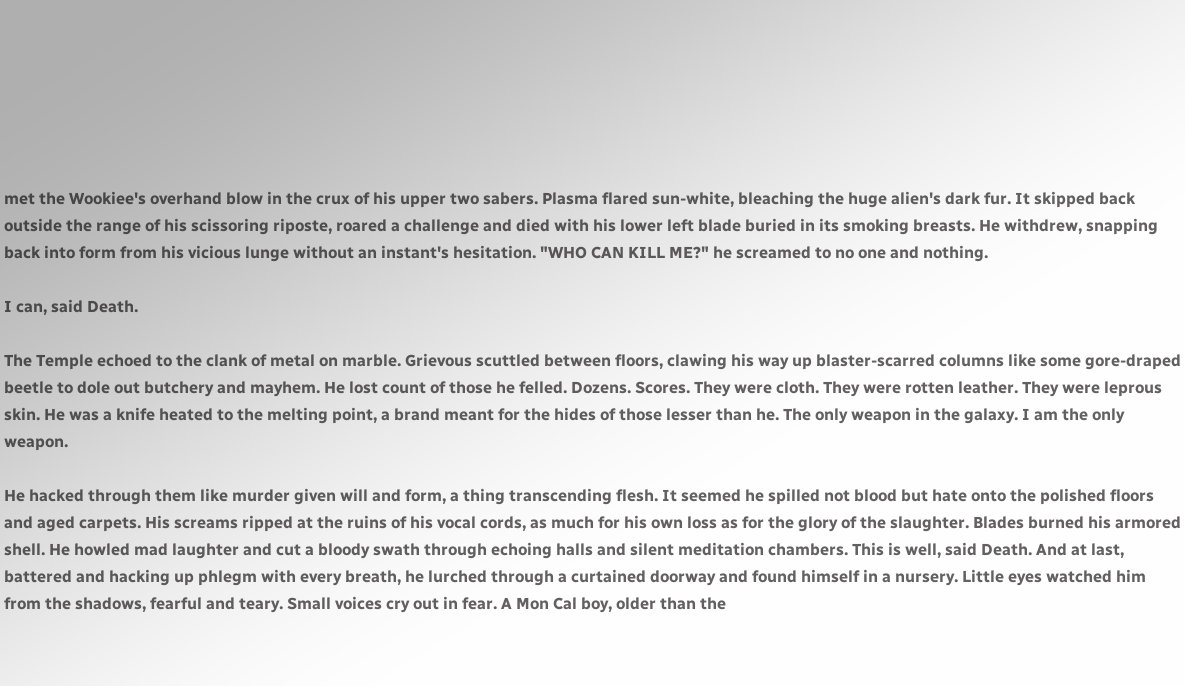met the Wookiee's overhand blow in the crux of his upper two sabers. Plasma flared sun-white, bleaching the huge alien's dark fur. It skipped back outside the range of his scissoring riposte, roared a challenge and died with his lower left blade buried in its smoking breasts. He withdrew, snapping back into form from his vicious lunge without an instant's hesitation. "WHO CAN KILL ME?" he screamed to no one and nothing.

I can, said Death.

The Temple echoed to the clank of metal on marble. Grievous scuttled between floors, clawing his way up blaster-scarred columns like some gore-draped beetle to dole out butchery and mayhem. He lost count of those he felled. Dozens. Scores. They were cloth. They were rotten leather. They were leprous skin. He was a knife heated to the melting point, a brand meant for the hides of those lesser than he. The only weapon in the galaxy. I am the only weapon.

He hacked through them like murder given will and form, a thing transcending flesh. It seemed he spilled not blood but hate onto the polished floors and aged carpets. His screams ripped at the ruins of his vocal cords, as much for his own loss as for the glory of the slaughter. Blades burned his armored shell. He howled mad laughter and cut a bloody swath through echoing halls and silent meditation chambers. This is well, said Death. And at last, battered and hacking up phlegm with every breath, he lurched through a curtained doorway and found himself in a nursery. Little eyes watched him from the shadows, fearful and teary. Small voices cry out in fear. A Mon Cal boy, older than the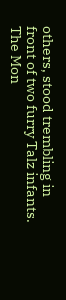others, stood trembling in front of two furry Talz infants. The Mon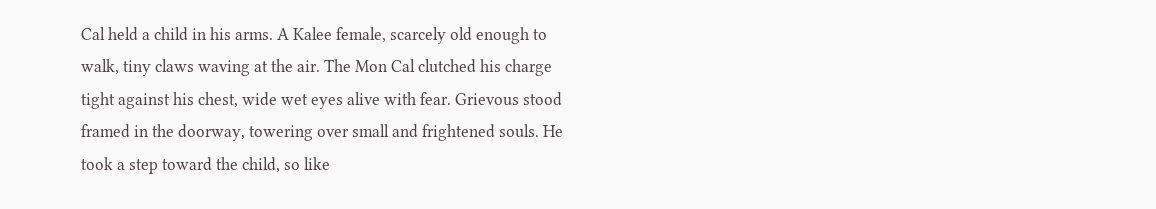Cal held a child in his arms. A Kalee female, scarcely old enough to walk, tiny claws waving at the air. The Mon Cal clutched his charge tight against his chest, wide wet eyes alive with fear. Grievous stood framed in the doorway, towering over small and frightened souls. He took a step toward the child, so like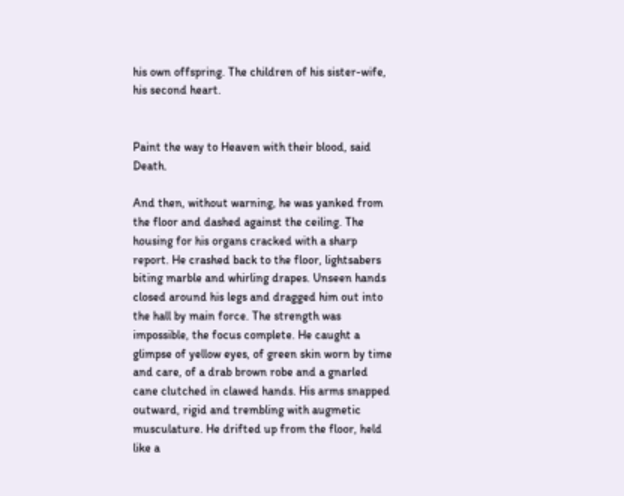his own offspring. The children of his sister-wife, his second heart.


Paint the way to Heaven with their blood, said Death.

And then, without warning, he was yanked from the floor and dashed against the ceiling. The housing for his organs cracked with a sharp report. He crashed back to the floor, lightsabers biting marble and whirling drapes. Unseen hands closed around his legs and dragged him out into the hall by main force. The strength was impossible, the focus complete. He caught a glimpse of yellow eyes, of green skin worn by time and care, of a drab brown robe and a gnarled cane clutched in clawed hands. His arms snapped outward, rigid and trembling with augmetic musculature. He drifted up from the floor, held like a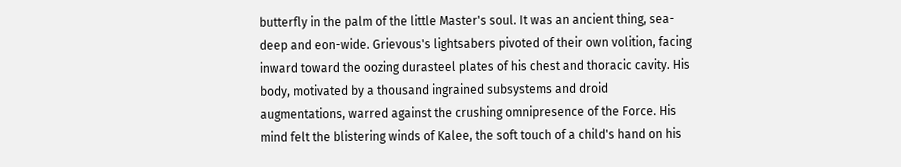butterfly in the palm of the little Master's soul. It was an ancient thing, sea-deep and eon-wide. Grievous's lightsabers pivoted of their own volition, facing inward toward the oozing durasteel plates of his chest and thoracic cavity. His body, motivated by a thousand ingrained subsystems and droid augmentations, warred against the crushing omnipresence of the Force. His mind felt the blistering winds of Kalee, the soft touch of a child's hand on his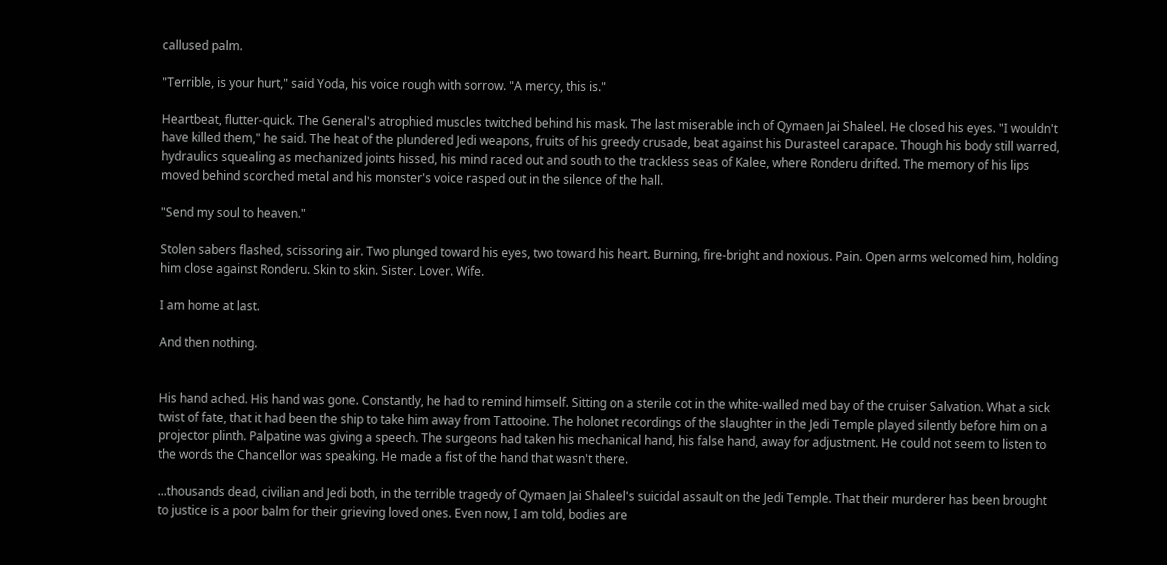callused palm.

"Terrible, is your hurt," said Yoda, his voice rough with sorrow. "A mercy, this is."

Heartbeat, flutter-quick. The General's atrophied muscles twitched behind his mask. The last miserable inch of Qymaen Jai Shaleel. He closed his eyes. "I wouldn't have killed them," he said. The heat of the plundered Jedi weapons, fruits of his greedy crusade, beat against his Durasteel carapace. Though his body still warred, hydraulics squealing as mechanized joints hissed, his mind raced out and south to the trackless seas of Kalee, where Ronderu drifted. The memory of his lips moved behind scorched metal and his monster's voice rasped out in the silence of the hall.

"Send my soul to heaven."

Stolen sabers flashed, scissoring air. Two plunged toward his eyes, two toward his heart. Burning, fire-bright and noxious. Pain. Open arms welcomed him, holding him close against Ronderu. Skin to skin. Sister. Lover. Wife.

I am home at last.

And then nothing.


His hand ached. His hand was gone. Constantly, he had to remind himself. Sitting on a sterile cot in the white-walled med bay of the cruiser Salvation. What a sick twist of fate, that it had been the ship to take him away from Tattooine. The holonet recordings of the slaughter in the Jedi Temple played silently before him on a projector plinth. Palpatine was giving a speech. The surgeons had taken his mechanical hand, his false hand, away for adjustment. He could not seem to listen to the words the Chancellor was speaking. He made a fist of the hand that wasn't there.

...thousands dead, civilian and Jedi both, in the terrible tragedy of Qymaen Jai Shaleel's suicidal assault on the Jedi Temple. That their murderer has been brought to justice is a poor balm for their grieving loved ones. Even now, I am told, bodies are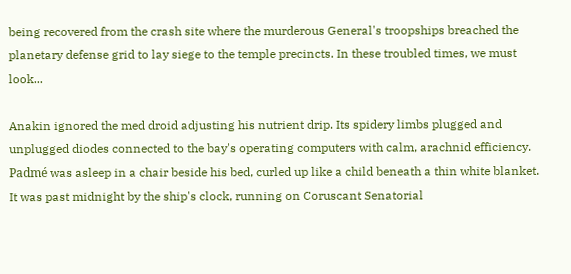being recovered from the crash site where the murderous General's troopships breached the planetary defense grid to lay siege to the temple precincts. In these troubled times, we must look...

Anakin ignored the med droid adjusting his nutrient drip. Its spidery limbs plugged and unplugged diodes connected to the bay's operating computers with calm, arachnid efficiency. Padmé was asleep in a chair beside his bed, curled up like a child beneath a thin white blanket. It was past midnight by the ship's clock, running on Coruscant Senatorial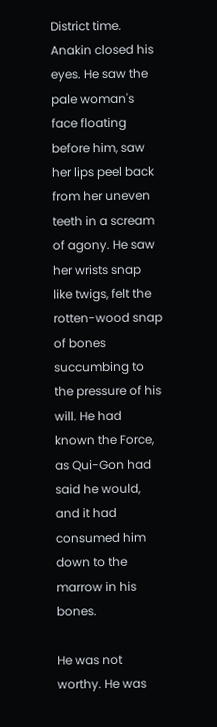District time. Anakin closed his eyes. He saw the pale woman's face floating before him, saw her lips peel back from her uneven teeth in a scream of agony. He saw her wrists snap like twigs, felt the rotten-wood snap of bones succumbing to the pressure of his will. He had known the Force, as Qui-Gon had said he would, and it had consumed him down to the marrow in his bones.

He was not worthy. He was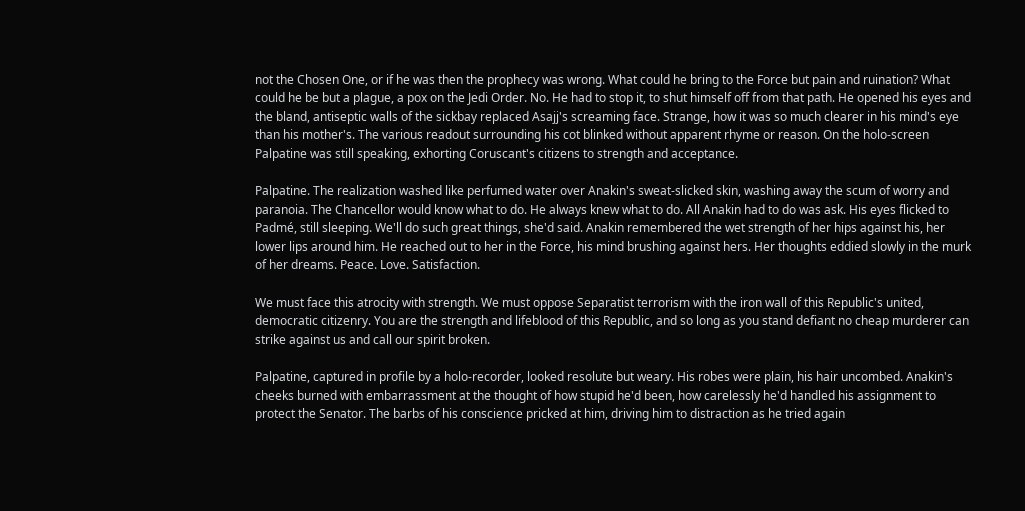not the Chosen One, or if he was then the prophecy was wrong. What could he bring to the Force but pain and ruination? What could he be but a plague, a pox on the Jedi Order. No. He had to stop it, to shut himself off from that path. He opened his eyes and the bland, antiseptic walls of the sickbay replaced Asajj's screaming face. Strange, how it was so much clearer in his mind's eye than his mother's. The various readout surrounding his cot blinked without apparent rhyme or reason. On the holo-screen Palpatine was still speaking, exhorting Coruscant's citizens to strength and acceptance.

Palpatine. The realization washed like perfumed water over Anakin's sweat-slicked skin, washing away the scum of worry and paranoia. The Chancellor would know what to do. He always knew what to do. All Anakin had to do was ask. His eyes flicked to Padmé, still sleeping. We'll do such great things, she'd said. Anakin remembered the wet strength of her hips against his, her lower lips around him. He reached out to her in the Force, his mind brushing against hers. Her thoughts eddied slowly in the murk of her dreams. Peace. Love. Satisfaction.

We must face this atrocity with strength. We must oppose Separatist terrorism with the iron wall of this Republic's united, democratic citizenry. You are the strength and lifeblood of this Republic, and so long as you stand defiant no cheap murderer can strike against us and call our spirit broken.

Palpatine, captured in profile by a holo-recorder, looked resolute but weary. His robes were plain, his hair uncombed. Anakin's cheeks burned with embarrassment at the thought of how stupid he'd been, how carelessly he'd handled his assignment to protect the Senator. The barbs of his conscience pricked at him, driving him to distraction as he tried again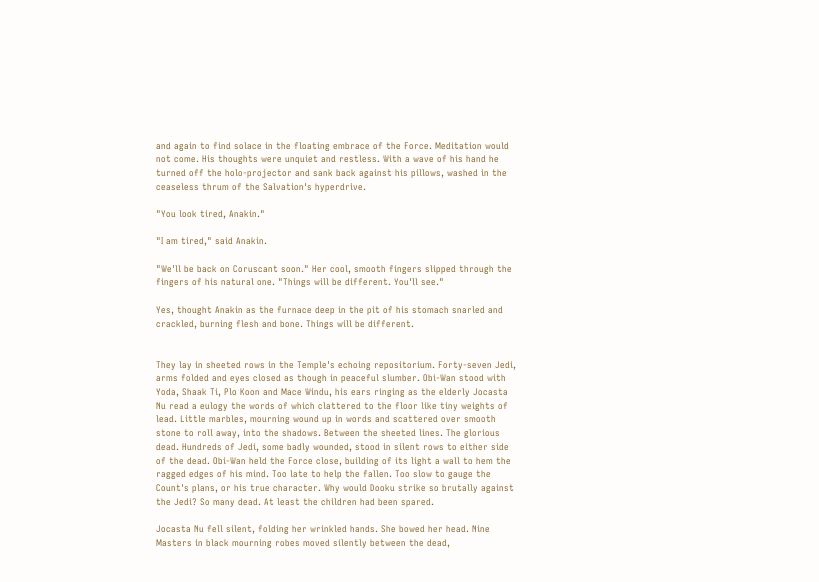and again to find solace in the floating embrace of the Force. Meditation would not come. His thoughts were unquiet and restless. With a wave of his hand he turned off the holo-projector and sank back against his pillows, washed in the ceaseless thrum of the Salvation's hyperdrive.

"You look tired, Anakin."

"I am tired," said Anakin.

"We'll be back on Coruscant soon." Her cool, smooth fingers slipped through the fingers of his natural one. "Things will be different. You'll see."

Yes, thought Anakin as the furnace deep in the pit of his stomach snarled and crackled, burning flesh and bone. Things will be different.


They lay in sheeted rows in the Temple's echoing repositorium. Forty-seven Jedi, arms folded and eyes closed as though in peaceful slumber. Obi-Wan stood with Yoda, Shaak Ti, Plo Koon and Mace Windu, his ears ringing as the elderly Jocasta Nu read a eulogy the words of which clattered to the floor like tiny weights of lead. Little marbles, mourning wound up in words and scattered over smooth stone to roll away, into the shadows. Between the sheeted lines. The glorious dead. Hundreds of Jedi, some badly wounded, stood in silent rows to either side of the dead. Obi-Wan held the Force close, building of its light a wall to hem the ragged edges of his mind. Too late to help the fallen. Too slow to gauge the Count's plans, or his true character. Why would Dooku strike so brutally against the Jedi? So many dead. At least the children had been spared.

Jocasta Nu fell silent, folding her wrinkled hands. She bowed her head. Nine Masters in black mourning robes moved silently between the dead,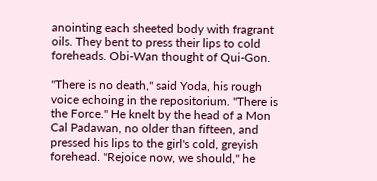anointing each sheeted body with fragrant oils. They bent to press their lips to cold foreheads. Obi-Wan thought of Qui-Gon.

"There is no death," said Yoda, his rough voice echoing in the repositorium. "There is the Force." He knelt by the head of a Mon Cal Padawan, no older than fifteen, and pressed his lips to the girl's cold, greyish forehead. "Rejoice now, we should," he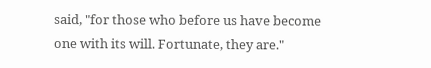said, "for those who before us have become one with its will. Fortunate, they are."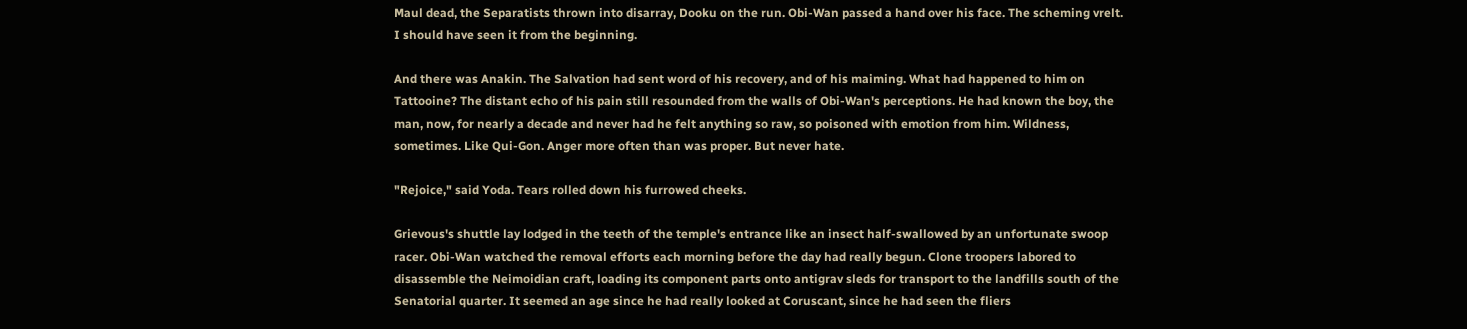Maul dead, the Separatists thrown into disarray, Dooku on the run. Obi-Wan passed a hand over his face. The scheming vrelt. I should have seen it from the beginning.

And there was Anakin. The Salvation had sent word of his recovery, and of his maiming. What had happened to him on Tattooine? The distant echo of his pain still resounded from the walls of Obi-Wan's perceptions. He had known the boy, the man, now, for nearly a decade and never had he felt anything so raw, so poisoned with emotion from him. Wildness, sometimes. Like Qui-Gon. Anger more often than was proper. But never hate.

"Rejoice," said Yoda. Tears rolled down his furrowed cheeks.

Grievous's shuttle lay lodged in the teeth of the temple's entrance like an insect half-swallowed by an unfortunate swoop racer. Obi-Wan watched the removal efforts each morning before the day had really begun. Clone troopers labored to disassemble the Neimoidian craft, loading its component parts onto antigrav sleds for transport to the landfills south of the Senatorial quarter. It seemed an age since he had really looked at Coruscant, since he had seen the fliers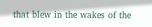that blew in the wakes of the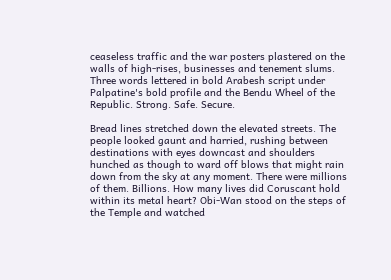ceaseless traffic and the war posters plastered on the walls of high-rises, businesses and tenement slums. Three words lettered in bold Arabesh script under Palpatine's bold profile and the Bendu Wheel of the Republic. Strong. Safe. Secure.

Bread lines stretched down the elevated streets. The people looked gaunt and harried, rushing between destinations with eyes downcast and shoulders hunched as though to ward off blows that might rain down from the sky at any moment. There were millions of them. Billions. How many lives did Coruscant hold within its metal heart? Obi-Wan stood on the steps of the Temple and watched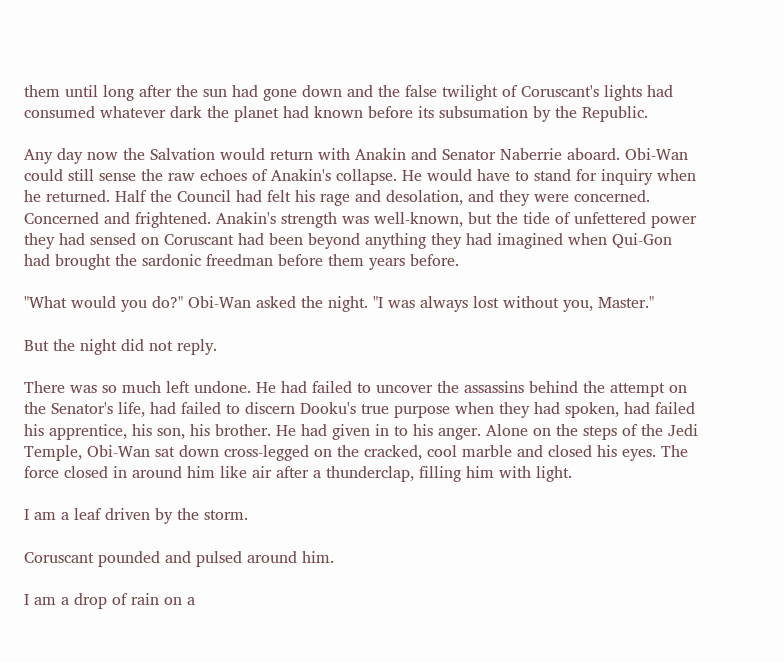them until long after the sun had gone down and the false twilight of Coruscant's lights had consumed whatever dark the planet had known before its subsumation by the Republic.

Any day now the Salvation would return with Anakin and Senator Naberrie aboard. Obi-Wan could still sense the raw echoes of Anakin's collapse. He would have to stand for inquiry when he returned. Half the Council had felt his rage and desolation, and they were concerned. Concerned and frightened. Anakin's strength was well-known, but the tide of unfettered power they had sensed on Coruscant had been beyond anything they had imagined when Qui-Gon had brought the sardonic freedman before them years before.

"What would you do?" Obi-Wan asked the night. "I was always lost without you, Master."

But the night did not reply.

There was so much left undone. He had failed to uncover the assassins behind the attempt on the Senator's life, had failed to discern Dooku's true purpose when they had spoken, had failed his apprentice, his son, his brother. He had given in to his anger. Alone on the steps of the Jedi Temple, Obi-Wan sat down cross-legged on the cracked, cool marble and closed his eyes. The force closed in around him like air after a thunderclap, filling him with light.

I am a leaf driven by the storm.

Coruscant pounded and pulsed around him.

I am a drop of rain on a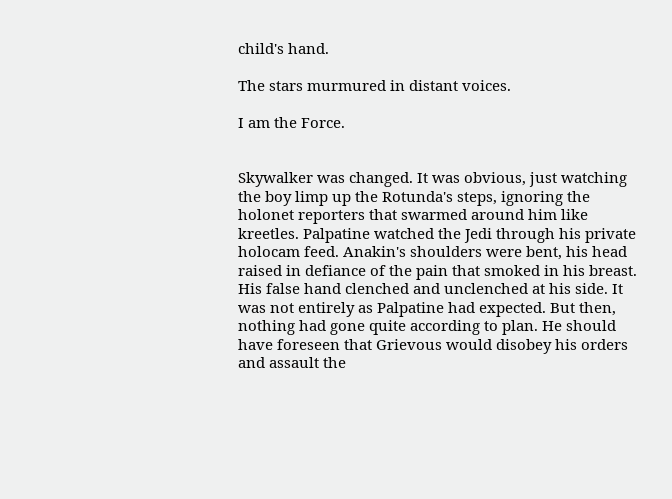child's hand.

The stars murmured in distant voices.

I am the Force.


Skywalker was changed. It was obvious, just watching the boy limp up the Rotunda's steps, ignoring the holonet reporters that swarmed around him like kreetles. Palpatine watched the Jedi through his private holocam feed. Anakin's shoulders were bent, his head raised in defiance of the pain that smoked in his breast. His false hand clenched and unclenched at his side. It was not entirely as Palpatine had expected. But then, nothing had gone quite according to plan. He should have foreseen that Grievous would disobey his orders and assault the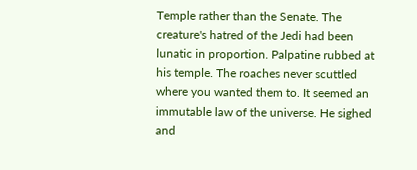Temple rather than the Senate. The creature's hatred of the Jedi had been lunatic in proportion. Palpatine rubbed at his temple. The roaches never scuttled where you wanted them to. It seemed an immutable law of the universe. He sighed and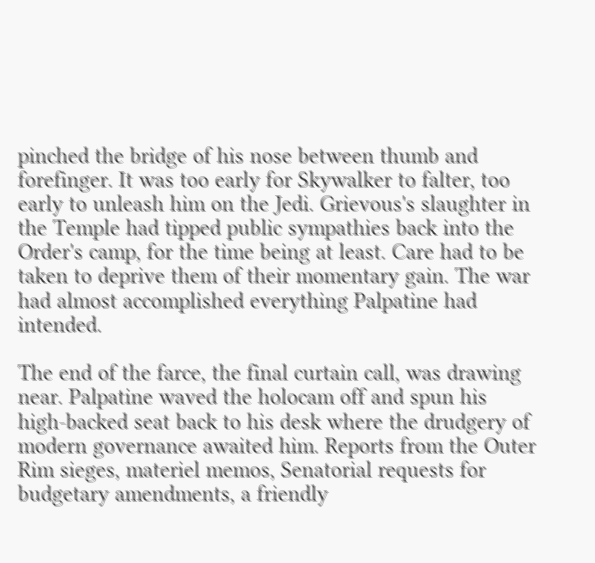pinched the bridge of his nose between thumb and forefinger. It was too early for Skywalker to falter, too early to unleash him on the Jedi. Grievous's slaughter in the Temple had tipped public sympathies back into the Order's camp, for the time being at least. Care had to be taken to deprive them of their momentary gain. The war had almost accomplished everything Palpatine had intended.

The end of the farce, the final curtain call, was drawing near. Palpatine waved the holocam off and spun his high-backed seat back to his desk where the drudgery of modern governance awaited him. Reports from the Outer Rim sieges, materiel memos, Senatorial requests for budgetary amendments, a friendly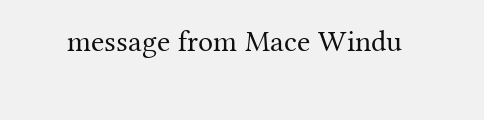message from Mace Windu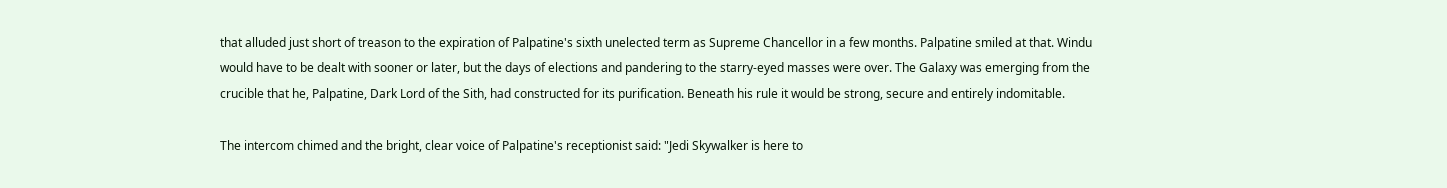that alluded just short of treason to the expiration of Palpatine's sixth unelected term as Supreme Chancellor in a few months. Palpatine smiled at that. Windu would have to be dealt with sooner or later, but the days of elections and pandering to the starry-eyed masses were over. The Galaxy was emerging from the crucible that he, Palpatine, Dark Lord of the Sith, had constructed for its purification. Beneath his rule it would be strong, secure and entirely indomitable.

The intercom chimed and the bright, clear voice of Palpatine's receptionist said: "Jedi Skywalker is here to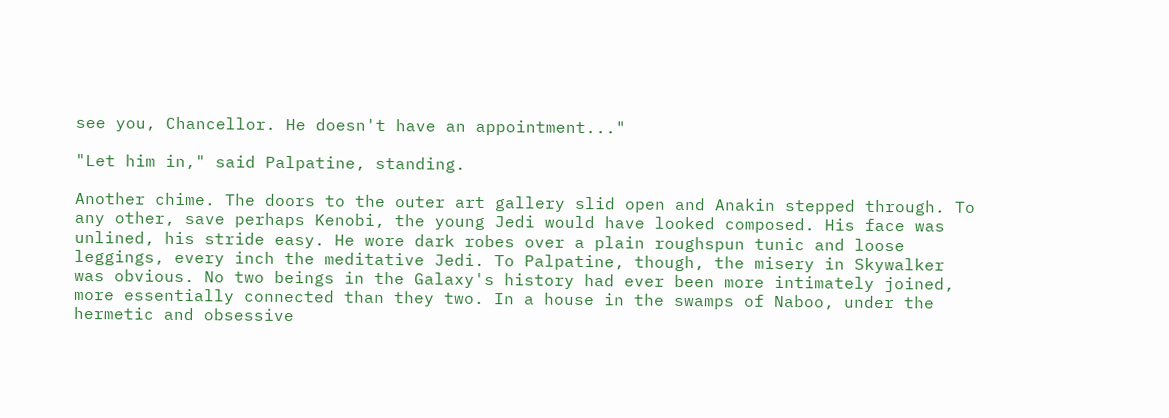see you, Chancellor. He doesn't have an appointment..."

"Let him in," said Palpatine, standing.

Another chime. The doors to the outer art gallery slid open and Anakin stepped through. To any other, save perhaps Kenobi, the young Jedi would have looked composed. His face was unlined, his stride easy. He wore dark robes over a plain roughspun tunic and loose leggings, every inch the meditative Jedi. To Palpatine, though, the misery in Skywalker was obvious. No two beings in the Galaxy's history had ever been more intimately joined, more essentially connected than they two. In a house in the swamps of Naboo, under the hermetic and obsessive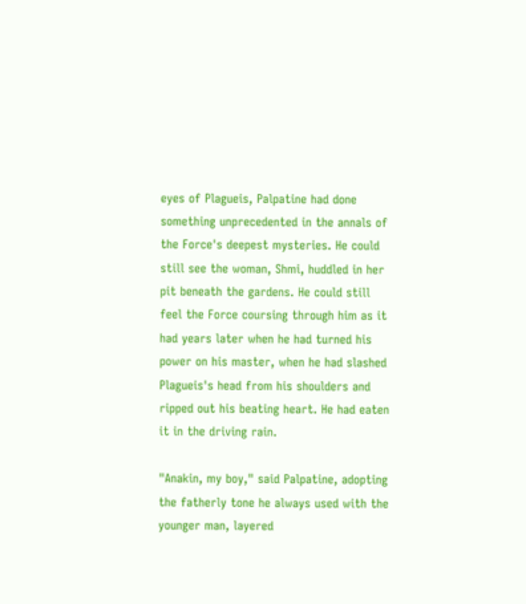eyes of Plagueis, Palpatine had done something unprecedented in the annals of the Force's deepest mysteries. He could still see the woman, Shmi, huddled in her pit beneath the gardens. He could still feel the Force coursing through him as it had years later when he had turned his power on his master, when he had slashed Plagueis's head from his shoulders and ripped out his beating heart. He had eaten it in the driving rain.

"Anakin, my boy," said Palpatine, adopting the fatherly tone he always used with the younger man, layered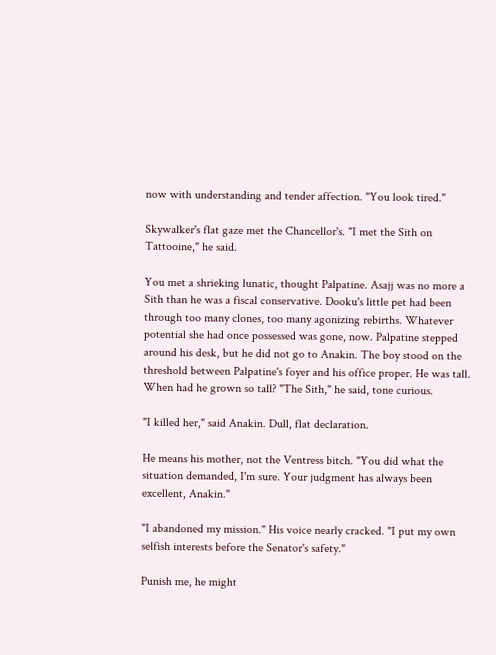now with understanding and tender affection. "You look tired."

Skywalker's flat gaze met the Chancellor's. "I met the Sith on Tattooine," he said.

You met a shrieking lunatic, thought Palpatine. Asajj was no more a Sith than he was a fiscal conservative. Dooku's little pet had been through too many clones, too many agonizing rebirths. Whatever potential she had once possessed was gone, now. Palpatine stepped around his desk, but he did not go to Anakin. The boy stood on the threshold between Palpatine's foyer and his office proper. He was tall. When had he grown so tall? "The Sith," he said, tone curious.

"I killed her," said Anakin. Dull, flat declaration.

He means his mother, not the Ventress bitch. "You did what the situation demanded, I'm sure. Your judgment has always been excellent, Anakin."

"I abandoned my mission." His voice nearly cracked. "I put my own selfish interests before the Senator's safety."

Punish me, he might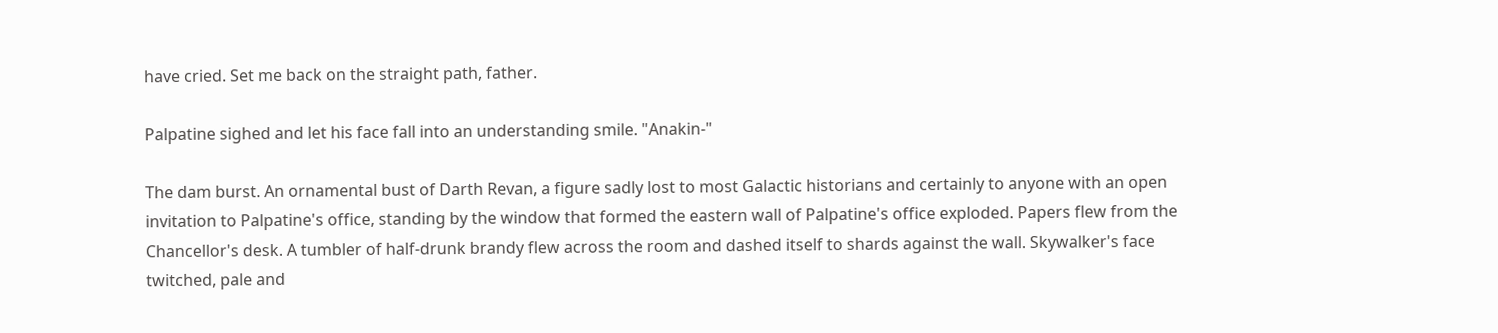have cried. Set me back on the straight path, father.

Palpatine sighed and let his face fall into an understanding smile. "Anakin-"

The dam burst. An ornamental bust of Darth Revan, a figure sadly lost to most Galactic historians and certainly to anyone with an open invitation to Palpatine's office, standing by the window that formed the eastern wall of Palpatine's office exploded. Papers flew from the Chancellor's desk. A tumbler of half-drunk brandy flew across the room and dashed itself to shards against the wall. Skywalker's face twitched, pale and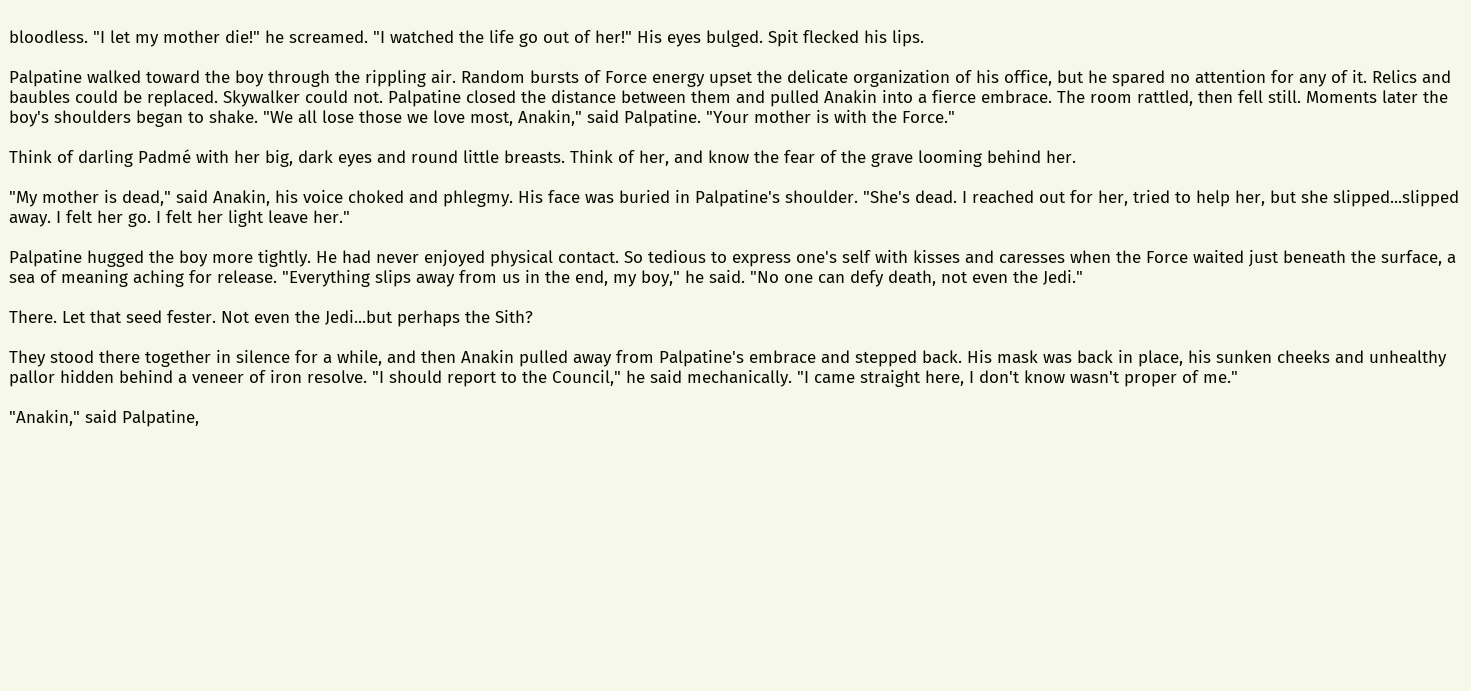bloodless. "I let my mother die!" he screamed. "I watched the life go out of her!" His eyes bulged. Spit flecked his lips.

Palpatine walked toward the boy through the rippling air. Random bursts of Force energy upset the delicate organization of his office, but he spared no attention for any of it. Relics and baubles could be replaced. Skywalker could not. Palpatine closed the distance between them and pulled Anakin into a fierce embrace. The room rattled, then fell still. Moments later the boy's shoulders began to shake. "We all lose those we love most, Anakin," said Palpatine. "Your mother is with the Force."

Think of darling Padmé with her big, dark eyes and round little breasts. Think of her, and know the fear of the grave looming behind her.

"My mother is dead," said Anakin, his voice choked and phlegmy. His face was buried in Palpatine's shoulder. "She's dead. I reached out for her, tried to help her, but she slipped...slipped away. I felt her go. I felt her light leave her."

Palpatine hugged the boy more tightly. He had never enjoyed physical contact. So tedious to express one's self with kisses and caresses when the Force waited just beneath the surface, a sea of meaning aching for release. "Everything slips away from us in the end, my boy," he said. "No one can defy death, not even the Jedi."

There. Let that seed fester. Not even the Jedi...but perhaps the Sith?

They stood there together in silence for a while, and then Anakin pulled away from Palpatine's embrace and stepped back. His mask was back in place, his sunken cheeks and unhealthy pallor hidden behind a veneer of iron resolve. "I should report to the Council," he said mechanically. "I came straight here, I don't know wasn't proper of me."

"Anakin," said Palpatine,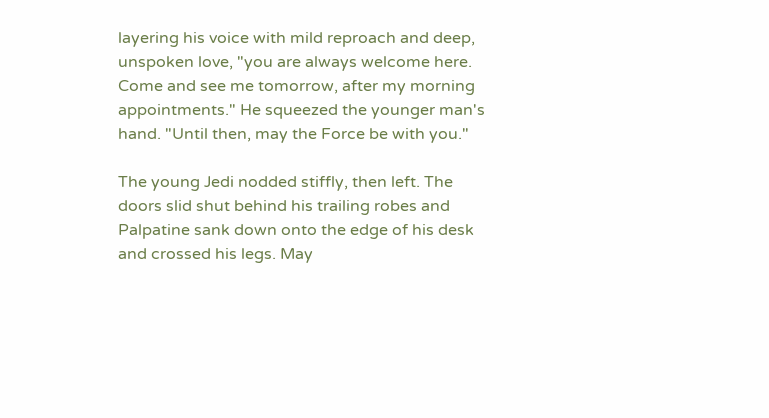layering his voice with mild reproach and deep, unspoken love, "you are always welcome here. Come and see me tomorrow, after my morning appointments." He squeezed the younger man's hand. "Until then, may the Force be with you."

The young Jedi nodded stiffly, then left. The doors slid shut behind his trailing robes and Palpatine sank down onto the edge of his desk and crossed his legs. May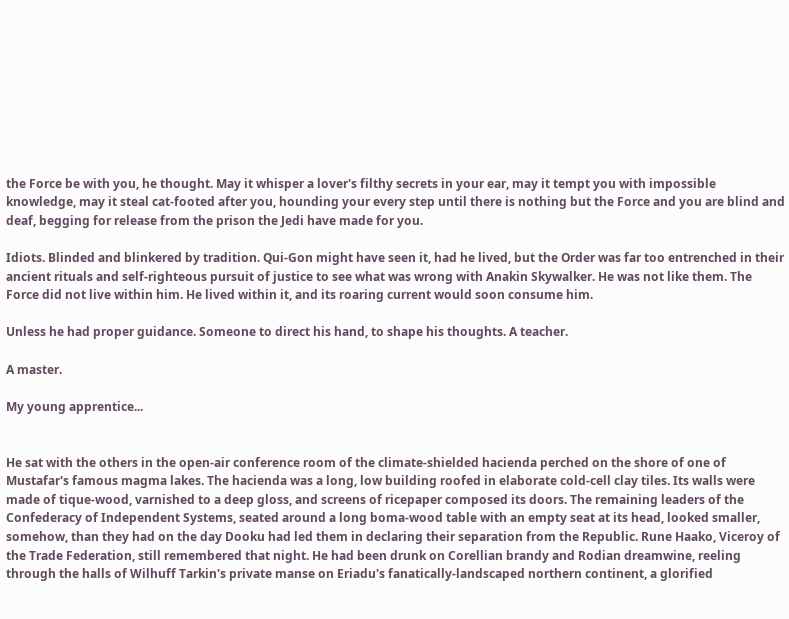the Force be with you, he thought. May it whisper a lover's filthy secrets in your ear, may it tempt you with impossible knowledge, may it steal cat-footed after you, hounding your every step until there is nothing but the Force and you are blind and deaf, begging for release from the prison the Jedi have made for you.

Idiots. Blinded and blinkered by tradition. Qui-Gon might have seen it, had he lived, but the Order was far too entrenched in their ancient rituals and self-righteous pursuit of justice to see what was wrong with Anakin Skywalker. He was not like them. The Force did not live within him. He lived within it, and its roaring current would soon consume him.

Unless he had proper guidance. Someone to direct his hand, to shape his thoughts. A teacher.

A master.

My young apprentice...


He sat with the others in the open-air conference room of the climate-shielded hacienda perched on the shore of one of Mustafar's famous magma lakes. The hacienda was a long, low building roofed in elaborate cold-cell clay tiles. Its walls were made of tique-wood, varnished to a deep gloss, and screens of ricepaper composed its doors. The remaining leaders of the Confederacy of Independent Systems, seated around a long boma-wood table with an empty seat at its head, looked smaller, somehow, than they had on the day Dooku had led them in declaring their separation from the Republic. Rune Haako, Viceroy of the Trade Federation, still remembered that night. He had been drunk on Corellian brandy and Rodian dreamwine, reeling through the halls of Wilhuff Tarkin's private manse on Eriadu's fanatically-landscaped northern continent, a glorified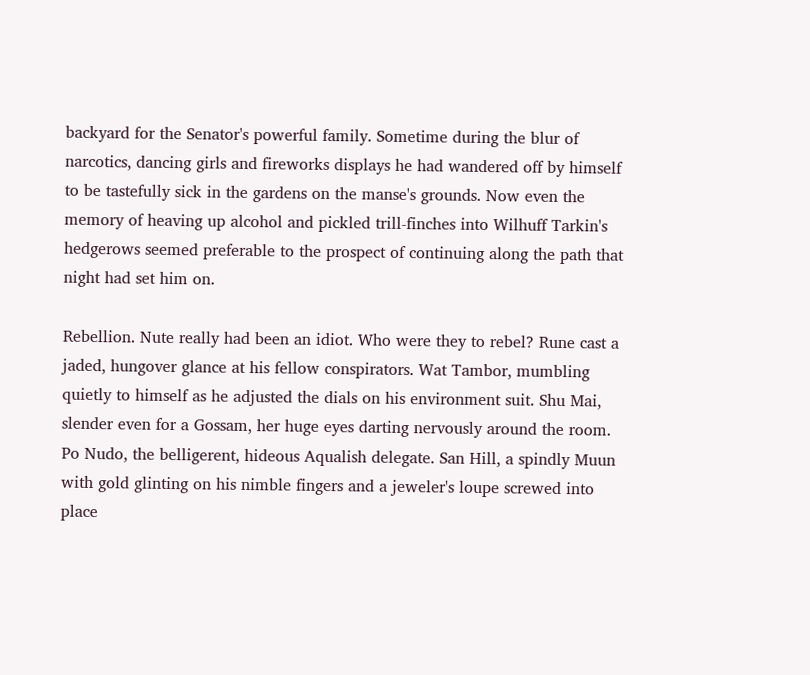backyard for the Senator's powerful family. Sometime during the blur of narcotics, dancing girls and fireworks displays he had wandered off by himself to be tastefully sick in the gardens on the manse's grounds. Now even the memory of heaving up alcohol and pickled trill-finches into Wilhuff Tarkin's hedgerows seemed preferable to the prospect of continuing along the path that night had set him on.

Rebellion. Nute really had been an idiot. Who were they to rebel? Rune cast a jaded, hungover glance at his fellow conspirators. Wat Tambor, mumbling quietly to himself as he adjusted the dials on his environment suit. Shu Mai, slender even for a Gossam, her huge eyes darting nervously around the room. Po Nudo, the belligerent, hideous Aqualish delegate. San Hill, a spindly Muun with gold glinting on his nimble fingers and a jeweler's loupe screwed into place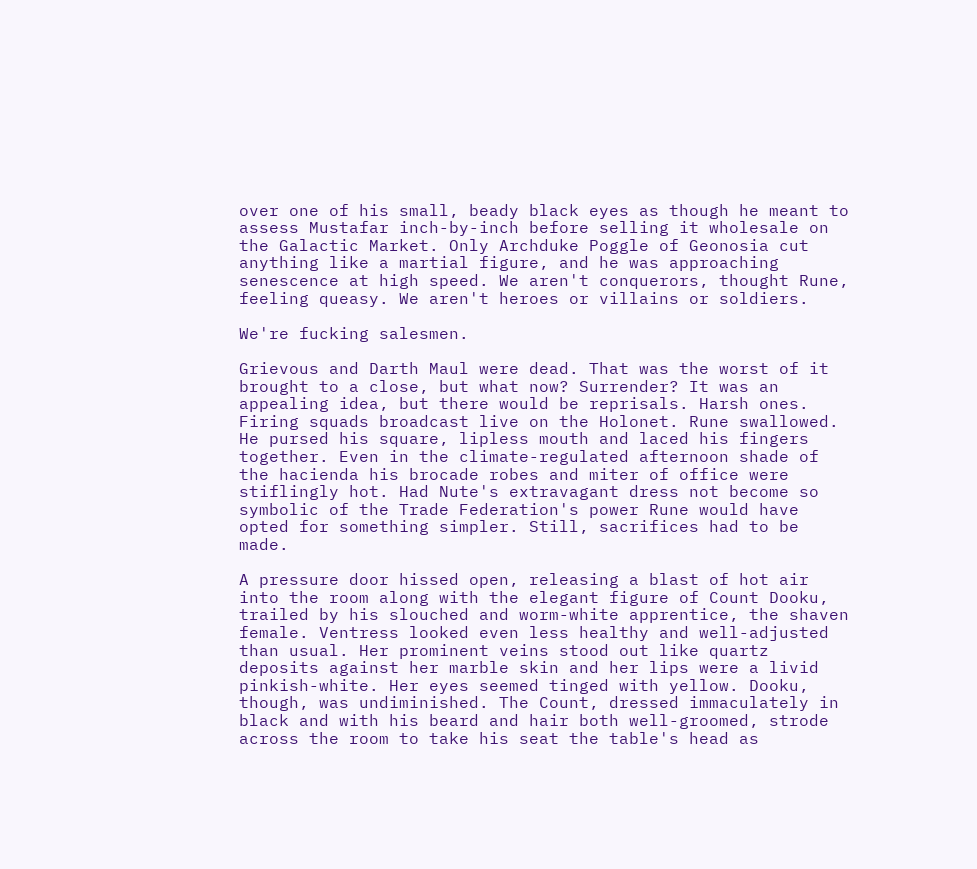over one of his small, beady black eyes as though he meant to assess Mustafar inch-by-inch before selling it wholesale on the Galactic Market. Only Archduke Poggle of Geonosia cut anything like a martial figure, and he was approaching senescence at high speed. We aren't conquerors, thought Rune, feeling queasy. We aren't heroes or villains or soldiers.

We're fucking salesmen.

Grievous and Darth Maul were dead. That was the worst of it brought to a close, but what now? Surrender? It was an appealing idea, but there would be reprisals. Harsh ones. Firing squads broadcast live on the Holonet. Rune swallowed. He pursed his square, lipless mouth and laced his fingers together. Even in the climate-regulated afternoon shade of the hacienda his brocade robes and miter of office were stiflingly hot. Had Nute's extravagant dress not become so symbolic of the Trade Federation's power Rune would have opted for something simpler. Still, sacrifices had to be made.

A pressure door hissed open, releasing a blast of hot air into the room along with the elegant figure of Count Dooku, trailed by his slouched and worm-white apprentice, the shaven female. Ventress looked even less healthy and well-adjusted than usual. Her prominent veins stood out like quartz deposits against her marble skin and her lips were a livid pinkish-white. Her eyes seemed tinged with yellow. Dooku, though, was undiminished. The Count, dressed immaculately in black and with his beard and hair both well-groomed, strode across the room to take his seat the table's head as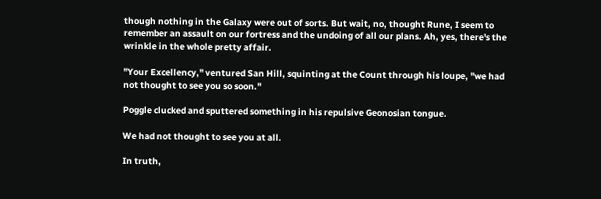though nothing in the Galaxy were out of sorts. But wait, no, thought Rune, I seem to remember an assault on our fortress and the undoing of all our plans. Ah, yes, there's the wrinkle in the whole pretty affair.

"Your Excellency," ventured San Hill, squinting at the Count through his loupe, "we had not thought to see you so soon."

Poggle clucked and sputtered something in his repulsive Geonosian tongue.

We had not thought to see you at all.

In truth,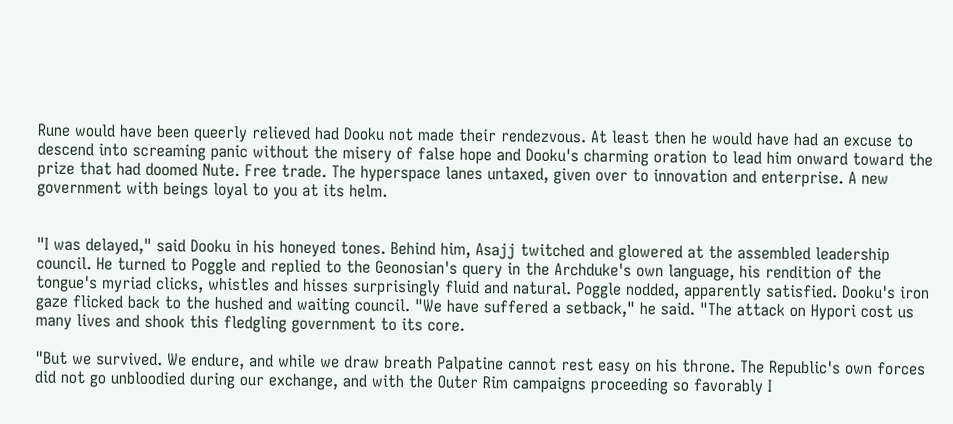Rune would have been queerly relieved had Dooku not made their rendezvous. At least then he would have had an excuse to descend into screaming panic without the misery of false hope and Dooku's charming oration to lead him onward toward the prize that had doomed Nute. Free trade. The hyperspace lanes untaxed, given over to innovation and enterprise. A new government with beings loyal to you at its helm.


"I was delayed," said Dooku in his honeyed tones. Behind him, Asajj twitched and glowered at the assembled leadership council. He turned to Poggle and replied to the Geonosian's query in the Archduke's own language, his rendition of the tongue's myriad clicks, whistles and hisses surprisingly fluid and natural. Poggle nodded, apparently satisfied. Dooku's iron gaze flicked back to the hushed and waiting council. "We have suffered a setback," he said. "The attack on Hypori cost us many lives and shook this fledgling government to its core.

"But we survived. We endure, and while we draw breath Palpatine cannot rest easy on his throne. The Republic's own forces did not go unbloodied during our exchange, and with the Outer Rim campaigns proceeding so favorably I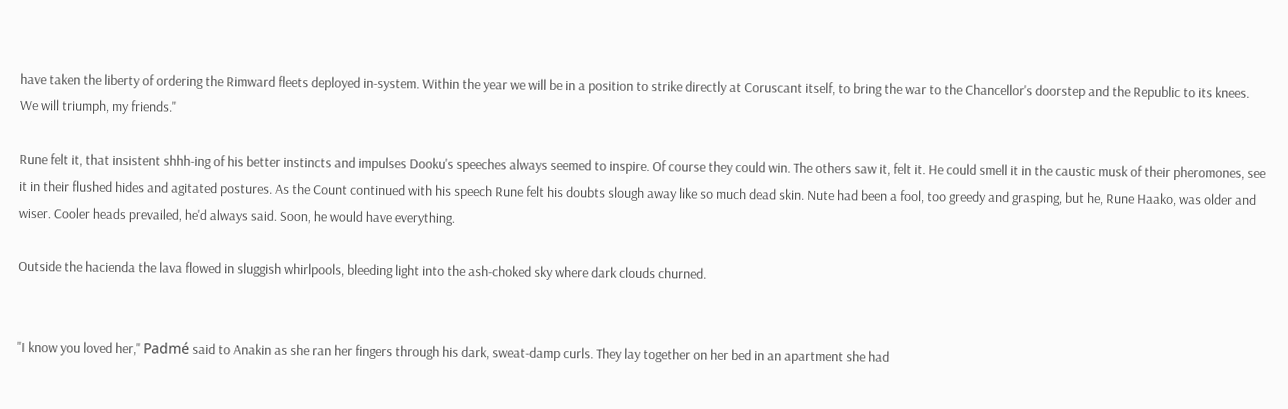have taken the liberty of ordering the Rimward fleets deployed in-system. Within the year we will be in a position to strike directly at Coruscant itself, to bring the war to the Chancellor's doorstep and the Republic to its knees. We will triumph, my friends."

Rune felt it, that insistent shhh-ing of his better instincts and impulses Dooku's speeches always seemed to inspire. Of course they could win. The others saw it, felt it. He could smell it in the caustic musk of their pheromones, see it in their flushed hides and agitated postures. As the Count continued with his speech Rune felt his doubts slough away like so much dead skin. Nute had been a fool, too greedy and grasping, but he, Rune Haako, was older and wiser. Cooler heads prevailed, he'd always said. Soon, he would have everything.

Outside the hacienda the lava flowed in sluggish whirlpools, bleeding light into the ash-choked sky where dark clouds churned.


"I know you loved her," Padmé said to Anakin as she ran her fingers through his dark, sweat-damp curls. They lay together on her bed in an apartment she had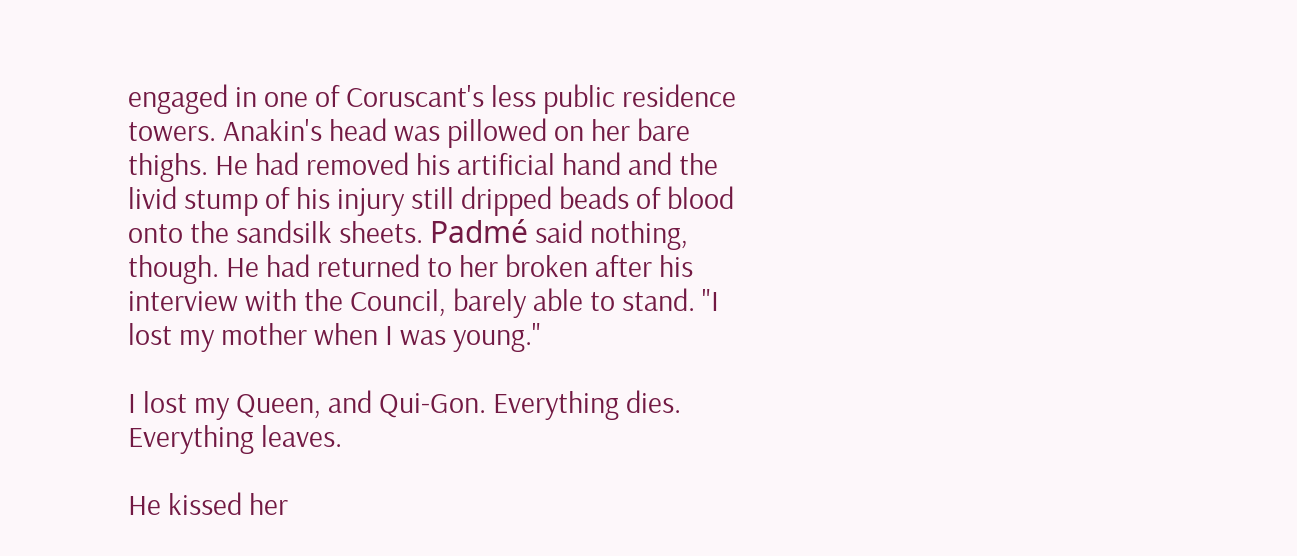engaged in one of Coruscant's less public residence towers. Anakin's head was pillowed on her bare thighs. He had removed his artificial hand and the livid stump of his injury still dripped beads of blood onto the sandsilk sheets. Padmé said nothing, though. He had returned to her broken after his interview with the Council, barely able to stand. "I lost my mother when I was young."

I lost my Queen, and Qui-Gon. Everything dies. Everything leaves.

He kissed her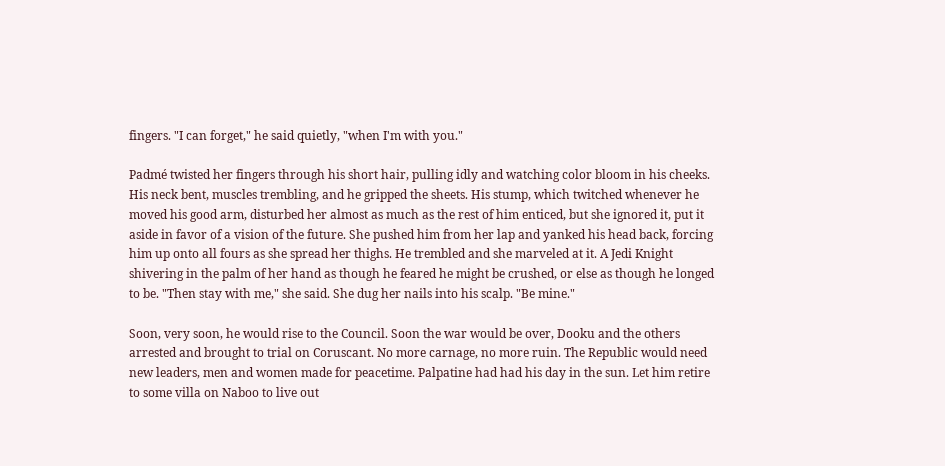fingers. "I can forget," he said quietly, "when I'm with you."

Padmé twisted her fingers through his short hair, pulling idly and watching color bloom in his cheeks. His neck bent, muscles trembling, and he gripped the sheets. His stump, which twitched whenever he moved his good arm, disturbed her almost as much as the rest of him enticed, but she ignored it, put it aside in favor of a vision of the future. She pushed him from her lap and yanked his head back, forcing him up onto all fours as she spread her thighs. He trembled and she marveled at it. A Jedi Knight shivering in the palm of her hand as though he feared he might be crushed, or else as though he longed to be. "Then stay with me," she said. She dug her nails into his scalp. "Be mine."

Soon, very soon, he would rise to the Council. Soon the war would be over, Dooku and the others arrested and brought to trial on Coruscant. No more carnage, no more ruin. The Republic would need new leaders, men and women made for peacetime. Palpatine had had his day in the sun. Let him retire to some villa on Naboo to live out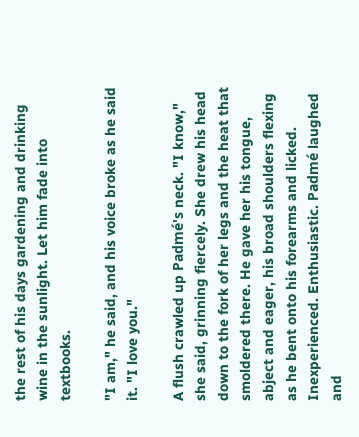the rest of his days gardening and drinking wine in the sunlight. Let him fade into textbooks.

"I am," he said, and his voice broke as he said it. "I love you."

A flush crawled up Padmé's neck. "I know," she said, grinning fiercely. She drew his head down to the fork of her legs and the heat that smoldered there. He gave her his tongue, abject and eager, his broad shoulders flexing as he bent onto his forearms and licked. Inexperienced. Enthusiastic. Padmé laughed and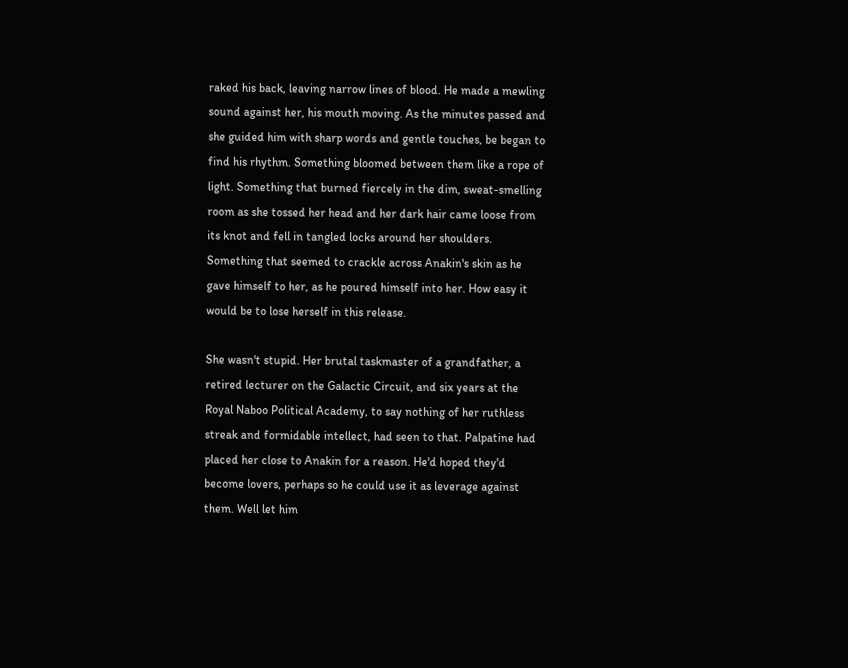raked his back, leaving narrow lines of blood. He made a mewling sound against her, his mouth moving. As the minutes passed and she guided him with sharp words and gentle touches, be began to find his rhythm. Something bloomed between them like a rope of light. Something that burned fiercely in the dim, sweat-smelling room as she tossed her head and her dark hair came loose from its knot and fell in tangled locks around her shoulders. Something that seemed to crackle across Anakin's skin as he gave himself to her, as he poured himself into her. How easy it would be to lose herself in this release.

She wasn't stupid. Her brutal taskmaster of a grandfather, a retired lecturer on the Galactic Circuit, and six years at the Royal Naboo Political Academy, to say nothing of her ruthless streak and formidable intellect, had seen to that. Palpatine had placed her close to Anakin for a reason. He'd hoped they'd become lovers, perhaps so he could use it as leverage against them. Well let him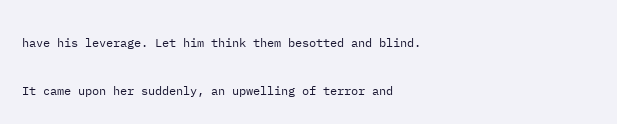have his leverage. Let him think them besotted and blind.

It came upon her suddenly, an upwelling of terror and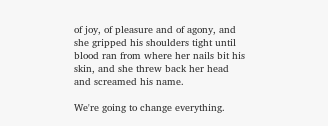of joy, of pleasure and of agony, and she gripped his shoulders tight until blood ran from where her nails bit his skin, and she threw back her head and screamed his name.

We're going to change everything.